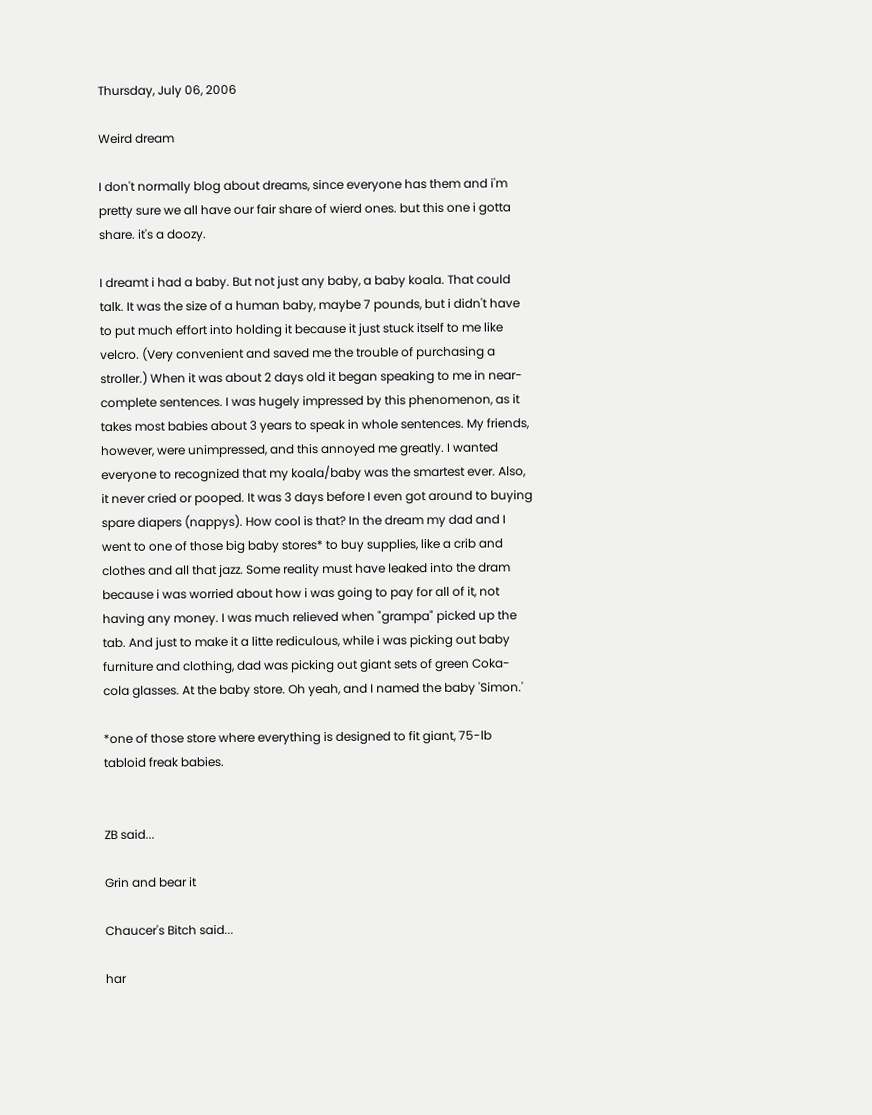Thursday, July 06, 2006

Weird dream

I don't normally blog about dreams, since everyone has them and i'm pretty sure we all have our fair share of wierd ones. but this one i gotta share. it's a doozy.

I dreamt i had a baby. But not just any baby, a baby koala. That could talk. It was the size of a human baby, maybe 7 pounds, but i didn't have to put much effort into holding it because it just stuck itself to me like velcro. (Very convenient and saved me the trouble of purchasing a stroller.) When it was about 2 days old it began speaking to me in near-complete sentences. I was hugely impressed by this phenomenon, as it takes most babies about 3 years to speak in whole sentences. My friends, however, were unimpressed, and this annoyed me greatly. I wanted everyone to recognized that my koala/baby was the smartest ever. Also, it never cried or pooped. It was 3 days before I even got around to buying spare diapers (nappys). How cool is that? In the dream my dad and I went to one of those big baby stores* to buy supplies, like a crib and clothes and all that jazz. Some reality must have leaked into the dram because i was worried about how i was going to pay for all of it, not having any money. I was much relieved when "grampa" picked up the tab. And just to make it a litte rediculous, while i was picking out baby furniture and clothing, dad was picking out giant sets of green Coka-cola glasses. At the baby store. Oh yeah, and I named the baby 'Simon.'

*one of those store where everything is designed to fit giant, 75-lb tabloid freak babies.


ZB said...

Grin and bear it

Chaucer's Bitch said...

har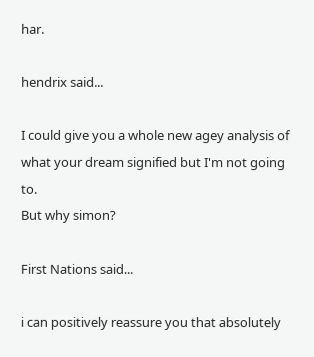har.

hendrix said...

I could give you a whole new agey analysis of what your dream signified but I'm not going to.
But why simon?

First Nations said...

i can positively reassure you that absolutely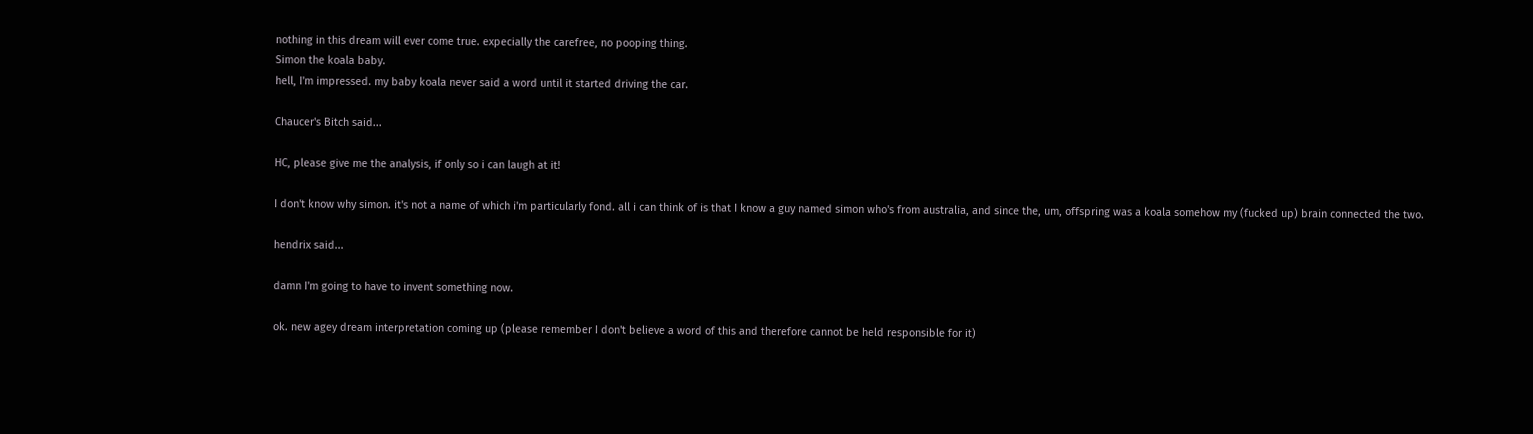nothing in this dream will ever come true. expecially the carefree, no pooping thing.
Simon the koala baby.
hell, I'm impressed. my baby koala never said a word until it started driving the car.

Chaucer's Bitch said...

HC, please give me the analysis, if only so i can laugh at it!

I don't know why simon. it's not a name of which i'm particularly fond. all i can think of is that I know a guy named simon who's from australia, and since the, um, offspring was a koala somehow my (fucked up) brain connected the two.

hendrix said...

damn I'm going to have to invent something now.

ok. new agey dream interpretation coming up (please remember I don't believe a word of this and therefore cannot be held responsible for it)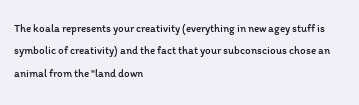The koala represents your creativity (everything in new agey stuff is symbolic of creativity) and the fact that your subconscious chose an animal from the "land down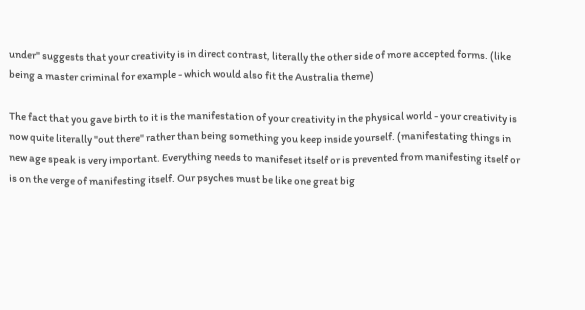under" suggests that your creativity is in direct contrast, literally the other side of more accepted forms. (like being a master criminal for example - which would also fit the Australia theme)

The fact that you gave birth to it is the manifestation of your creativity in the physical world - your creativity is now quite literally "out there" rather than being something you keep inside yourself. (manifestating things in new age speak is very important. Everything needs to manifeset itself or is prevented from manifesting itself or is on the verge of manifesting itself. Our psyches must be like one great big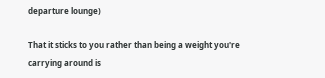departure lounge)

That it sticks to you rather than being a weight you're carrying around is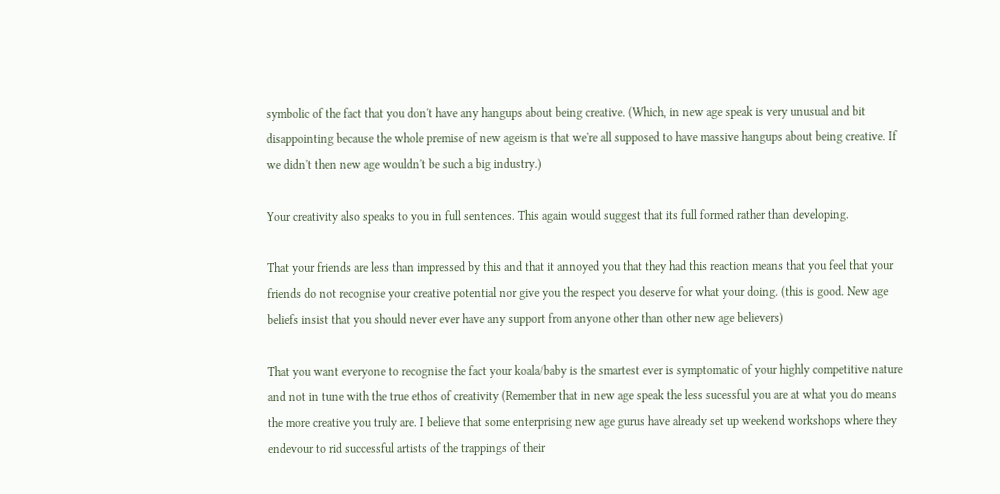symbolic of the fact that you don't have any hangups about being creative. (Which, in new age speak is very unusual and bit disappointing because the whole premise of new ageism is that we're all supposed to have massive hangups about being creative. If we didn't then new age wouldn't be such a big industry.)

Your creativity also speaks to you in full sentences. This again would suggest that its full formed rather than developing.

That your friends are less than impressed by this and that it annoyed you that they had this reaction means that you feel that your friends do not recognise your creative potential nor give you the respect you deserve for what your doing. (this is good. New age beliefs insist that you should never ever have any support from anyone other than other new age believers)

That you want everyone to recognise the fact your koala/baby is the smartest ever is symptomatic of your highly competitive nature and not in tune with the true ethos of creativity (Remember that in new age speak the less sucessful you are at what you do means the more creative you truly are. I believe that some enterprising new age gurus have already set up weekend workshops where they endevour to rid successful artists of the trappings of their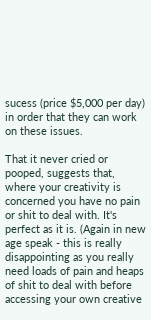sucess (price $5,000 per day) in order that they can work on these issues.

That it never cried or pooped, suggests that, where your creativity is concerned you have no pain or shit to deal with. It's perfect as it is. (Again in new age speak - this is really disappointing as you really need loads of pain and heaps of shit to deal with before accessing your own creative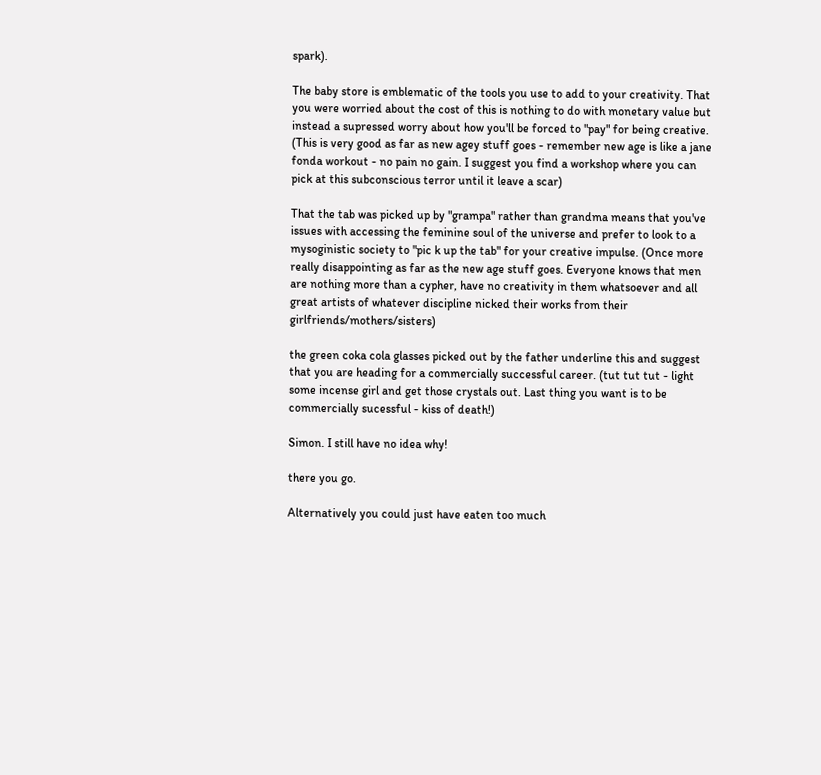spark).

The baby store is emblematic of the tools you use to add to your creativity. That you were worried about the cost of this is nothing to do with monetary value but instead a supressed worry about how you'll be forced to "pay" for being creative. (This is very good as far as new agey stuff goes - remember new age is like a jane fonda workout - no pain no gain. I suggest you find a workshop where you can pick at this subconscious terror until it leave a scar)

That the tab was picked up by "grampa" rather than grandma means that you've issues with accessing the feminine soul of the universe and prefer to look to a mysoginistic society to "pic k up the tab" for your creative impulse. (Once more really disappointing as far as the new age stuff goes. Everyone knows that men are nothing more than a cypher, have no creativity in them whatsoever and all great artists of whatever discipline nicked their works from their girlfriends/mothers/sisters)

the green coka cola glasses picked out by the father underline this and suggest that you are heading for a commercially successful career. (tut tut tut - light some incense girl and get those crystals out. Last thing you want is to be commercially sucessful - kiss of death!)

Simon. I still have no idea why!

there you go.

Alternatively you could just have eaten too much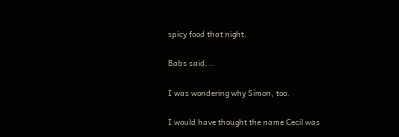spicy food that night.

Babs said...

I was wondering why Simon, too.

I would have thought the name Cecil was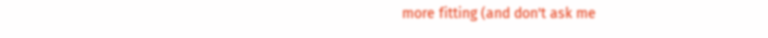more fitting (and don't ask me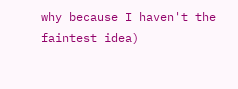why because I haven't the faintest idea)